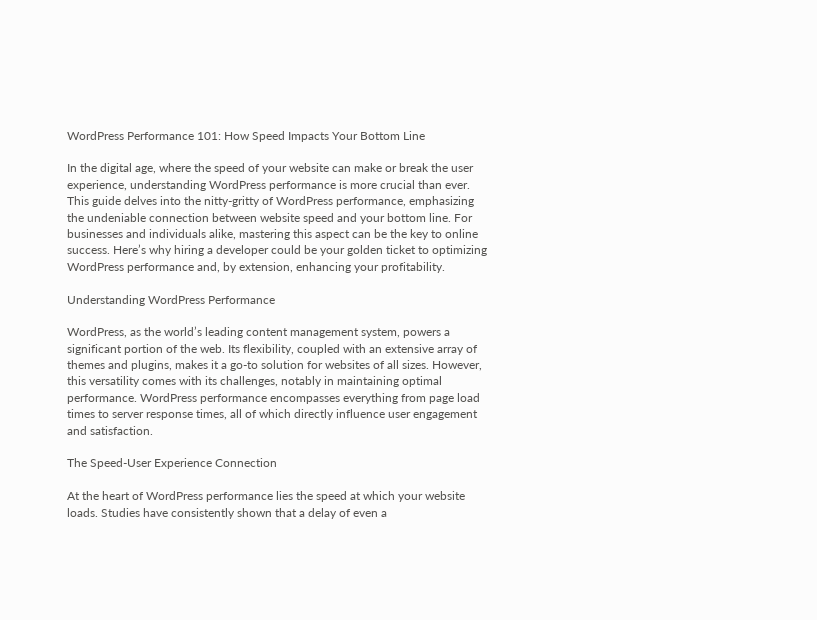WordPress Performance 101: How Speed Impacts Your Bottom Line

In the digital age, where the speed of your website can make or break the user experience, understanding WordPress performance is more crucial than ever. This guide delves into the nitty-gritty of WordPress performance, emphasizing the undeniable connection between website speed and your bottom line. For businesses and individuals alike, mastering this aspect can be the key to online success. Here’s why hiring a developer could be your golden ticket to optimizing WordPress performance and, by extension, enhancing your profitability.

Understanding WordPress Performance

WordPress, as the world’s leading content management system, powers a significant portion of the web. Its flexibility, coupled with an extensive array of themes and plugins, makes it a go-to solution for websites of all sizes. However, this versatility comes with its challenges, notably in maintaining optimal performance. WordPress performance encompasses everything from page load times to server response times, all of which directly influence user engagement and satisfaction.

The Speed-User Experience Connection

At the heart of WordPress performance lies the speed at which your website loads. Studies have consistently shown that a delay of even a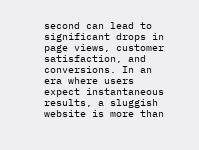second can lead to significant drops in page views, customer satisfaction, and conversions. In an era where users expect instantaneous results, a sluggish website is more than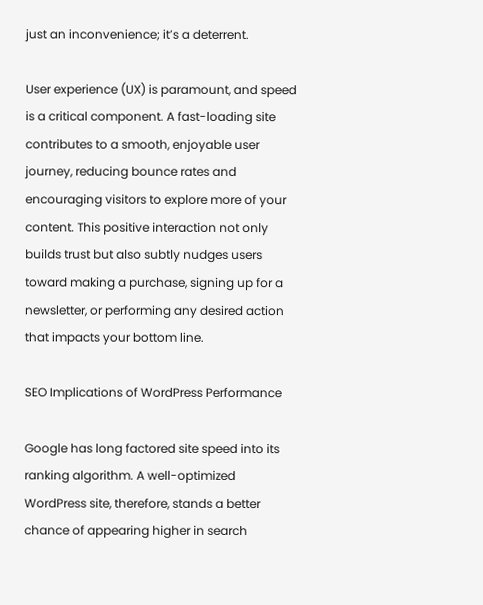just an inconvenience; it’s a deterrent.

User experience (UX) is paramount, and speed is a critical component. A fast-loading site contributes to a smooth, enjoyable user journey, reducing bounce rates and encouraging visitors to explore more of your content. This positive interaction not only builds trust but also subtly nudges users toward making a purchase, signing up for a newsletter, or performing any desired action that impacts your bottom line.

SEO Implications of WordPress Performance

Google has long factored site speed into its ranking algorithm. A well-optimized WordPress site, therefore, stands a better chance of appearing higher in search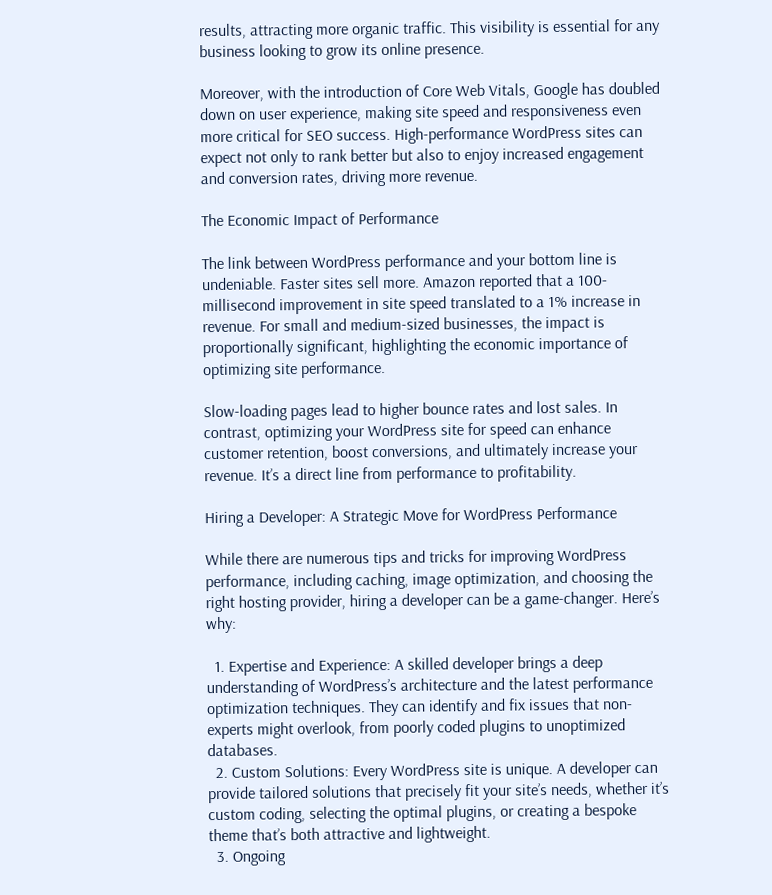results, attracting more organic traffic. This visibility is essential for any business looking to grow its online presence.

Moreover, with the introduction of Core Web Vitals, Google has doubled down on user experience, making site speed and responsiveness even more critical for SEO success. High-performance WordPress sites can expect not only to rank better but also to enjoy increased engagement and conversion rates, driving more revenue.

The Economic Impact of Performance

The link between WordPress performance and your bottom line is undeniable. Faster sites sell more. Amazon reported that a 100-millisecond improvement in site speed translated to a 1% increase in revenue. For small and medium-sized businesses, the impact is proportionally significant, highlighting the economic importance of optimizing site performance.

Slow-loading pages lead to higher bounce rates and lost sales. In contrast, optimizing your WordPress site for speed can enhance customer retention, boost conversions, and ultimately increase your revenue. It’s a direct line from performance to profitability.

Hiring a Developer: A Strategic Move for WordPress Performance

While there are numerous tips and tricks for improving WordPress performance, including caching, image optimization, and choosing the right hosting provider, hiring a developer can be a game-changer. Here’s why:

  1. Expertise and Experience: A skilled developer brings a deep understanding of WordPress’s architecture and the latest performance optimization techniques. They can identify and fix issues that non-experts might overlook, from poorly coded plugins to unoptimized databases.
  2. Custom Solutions: Every WordPress site is unique. A developer can provide tailored solutions that precisely fit your site’s needs, whether it’s custom coding, selecting the optimal plugins, or creating a bespoke theme that’s both attractive and lightweight.
  3. Ongoing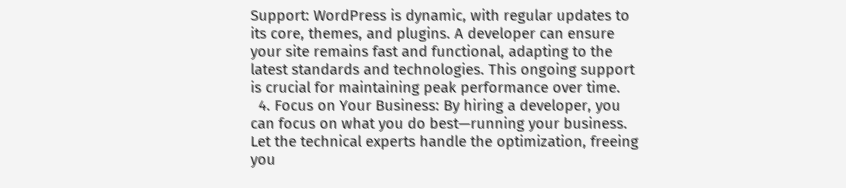Support: WordPress is dynamic, with regular updates to its core, themes, and plugins. A developer can ensure your site remains fast and functional, adapting to the latest standards and technologies. This ongoing support is crucial for maintaining peak performance over time.
  4. Focus on Your Business: By hiring a developer, you can focus on what you do best—running your business. Let the technical experts handle the optimization, freeing you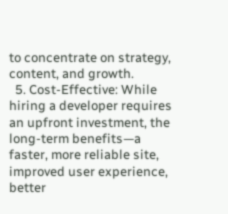to concentrate on strategy, content, and growth.
  5. Cost-Effective: While hiring a developer requires an upfront investment, the long-term benefits—a faster, more reliable site, improved user experience, better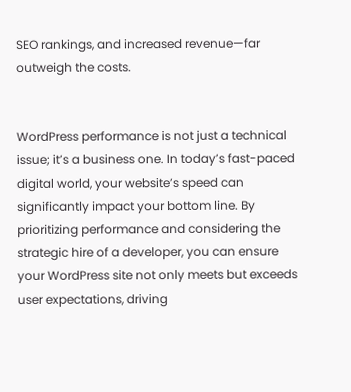SEO rankings, and increased revenue—far outweigh the costs.


WordPress performance is not just a technical issue; it’s a business one. In today’s fast-paced digital world, your website’s speed can significantly impact your bottom line. By prioritizing performance and considering the strategic hire of a developer, you can ensure your WordPress site not only meets but exceeds user expectations, driving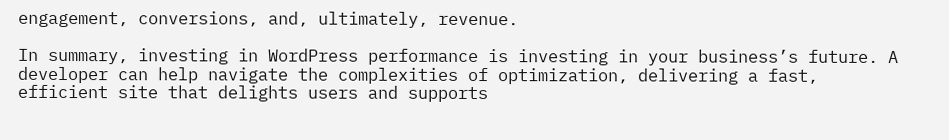engagement, conversions, and, ultimately, revenue.

In summary, investing in WordPress performance is investing in your business’s future. A developer can help navigate the complexities of optimization, delivering a fast, efficient site that delights users and supports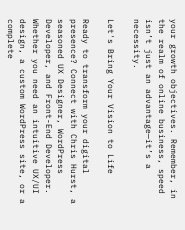your growth objectives. Remember, in the realm of online business, speed isn’t just an advantage—it’s a necessity.

Let's Bring Your Vision to Life

Ready to transform your digital presence? Connect with Chris Hurst, a seasoned UX Designer, WordPress Developer, and Front-End Developer. Whether you need an intuitive UX/UI design, a custom WordPress site, or a complete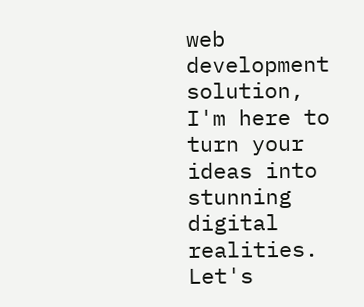web development solution, I'm here to turn your ideas into stunning digital realities. Let's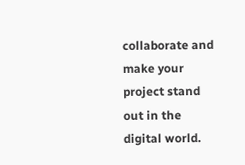collaborate and make your project stand out in the digital world.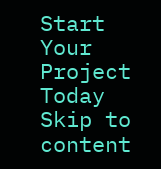Start Your Project Today
Skip to content